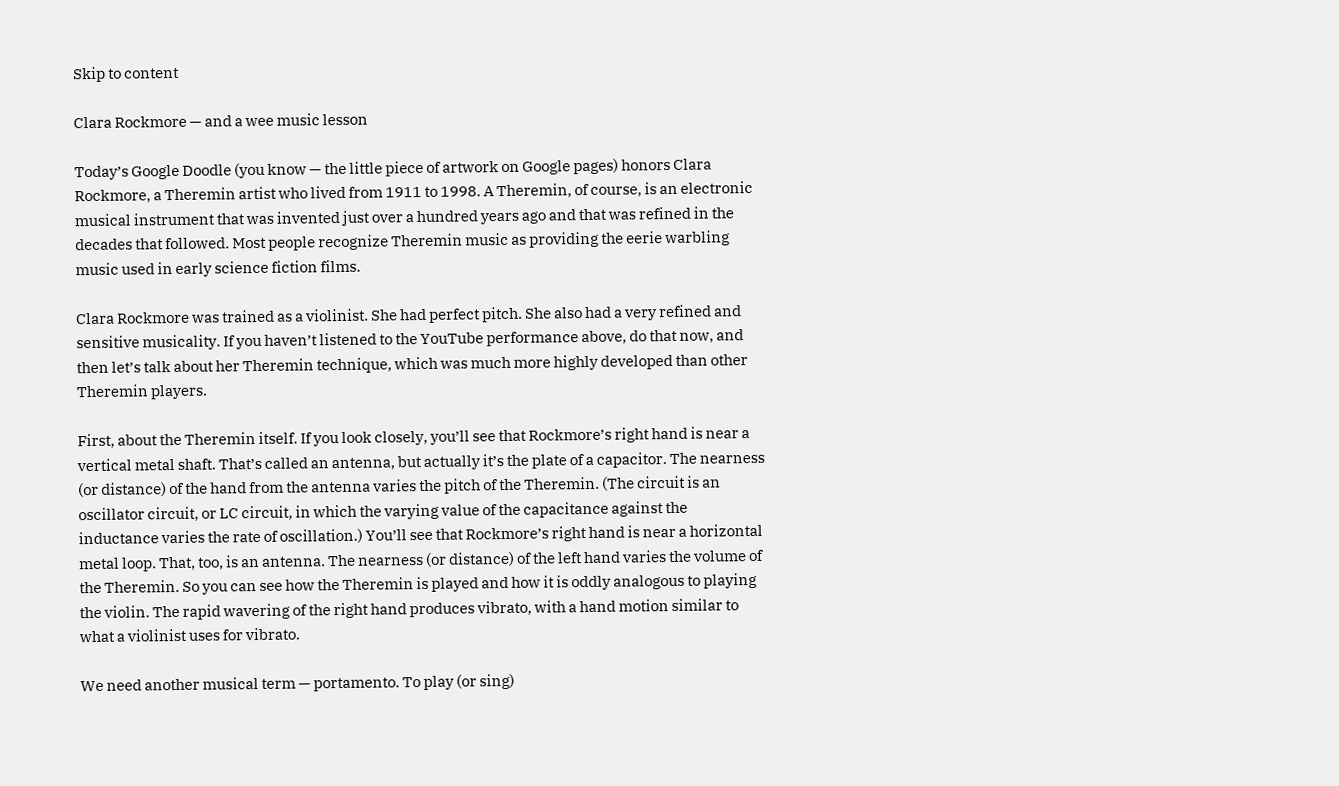Skip to content

Clara Rockmore — and a wee music lesson

Today’s Google Doodle (you know — the little piece of artwork on Google pages) honors Clara Rockmore, a Theremin artist who lived from 1911 to 1998. A Theremin, of course, is an electronic musical instrument that was invented just over a hundred years ago and that was refined in the decades that followed. Most people recognize Theremin music as providing the eerie warbling music used in early science fiction films.

Clara Rockmore was trained as a violinist. She had perfect pitch. She also had a very refined and sensitive musicality. If you haven’t listened to the YouTube performance above, do that now, and then let’s talk about her Theremin technique, which was much more highly developed than other Theremin players.

First, about the Theremin itself. If you look closely, you’ll see that Rockmore’s right hand is near a vertical metal shaft. That’s called an antenna, but actually it’s the plate of a capacitor. The nearness (or distance) of the hand from the antenna varies the pitch of the Theremin. (The circuit is an oscillator circuit, or LC circuit, in which the varying value of the capacitance against the inductance varies the rate of oscillation.) You’ll see that Rockmore’s right hand is near a horizontal metal loop. That, too, is an antenna. The nearness (or distance) of the left hand varies the volume of the Theremin. So you can see how the Theremin is played and how it is oddly analogous to playing the violin. The rapid wavering of the right hand produces vibrato, with a hand motion similar to what a violinist uses for vibrato.

We need another musical term — portamento. To play (or sing)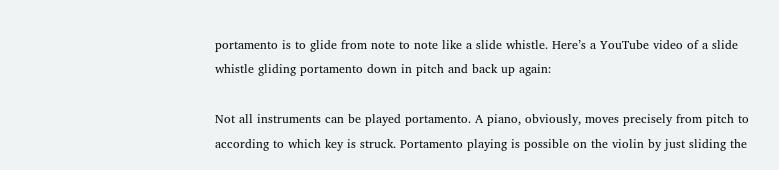portamento is to glide from note to note like a slide whistle. Here’s a YouTube video of a slide whistle gliding portamento down in pitch and back up again:

Not all instruments can be played portamento. A piano, obviously, moves precisely from pitch to according to which key is struck. Portamento playing is possible on the violin by just sliding the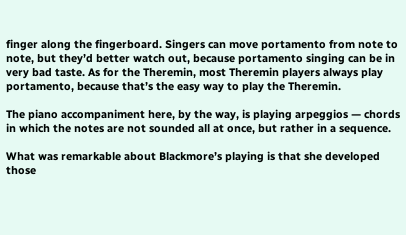finger along the fingerboard. Singers can move portamento from note to note, but they’d better watch out, because portamento singing can be in very bad taste. As for the Theremin, most Theremin players always play portamento, because that’s the easy way to play the Theremin.

The piano accompaniment here, by the way, is playing arpeggios — chords in which the notes are not sounded all at once, but rather in a sequence.

What was remarkable about Blackmore’s playing is that she developed those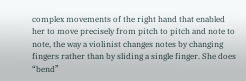complex movements of the right hand that enabled her to move precisely from pitch to pitch and note to note, the way a violinist changes notes by changing fingers rather than by sliding a single finger. She does “bend”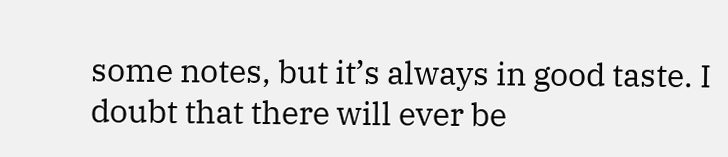some notes, but it’s always in good taste. I doubt that there will ever be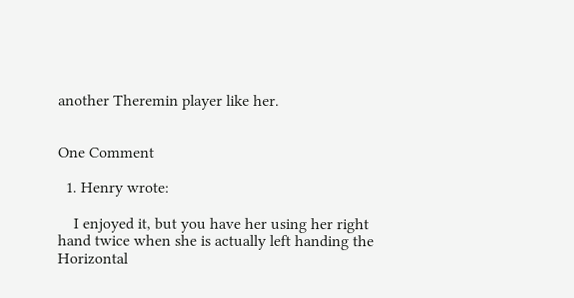another Theremin player like her.


One Comment

  1. Henry wrote:

    I enjoyed it, but you have her using her right hand twice when she is actually left handing the Horizontal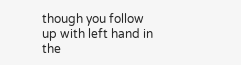though you follow up with left hand in the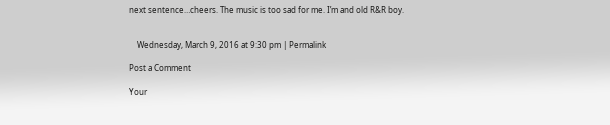next sentence…cheers. The music is too sad for me. I’m and old R&R boy.


    Wednesday, March 9, 2016 at 9:30 pm | Permalink

Post a Comment

Your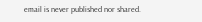email is never published nor shared.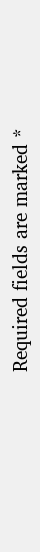Required fields are marked *